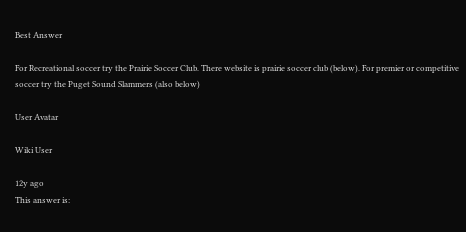Best Answer

For Recreational soccer try the Prairie Soccer Club. There website is prairie soccer club (below). For premier or competitive soccer try the Puget Sound Slammers (also below)

User Avatar

Wiki User

12y ago
This answer is: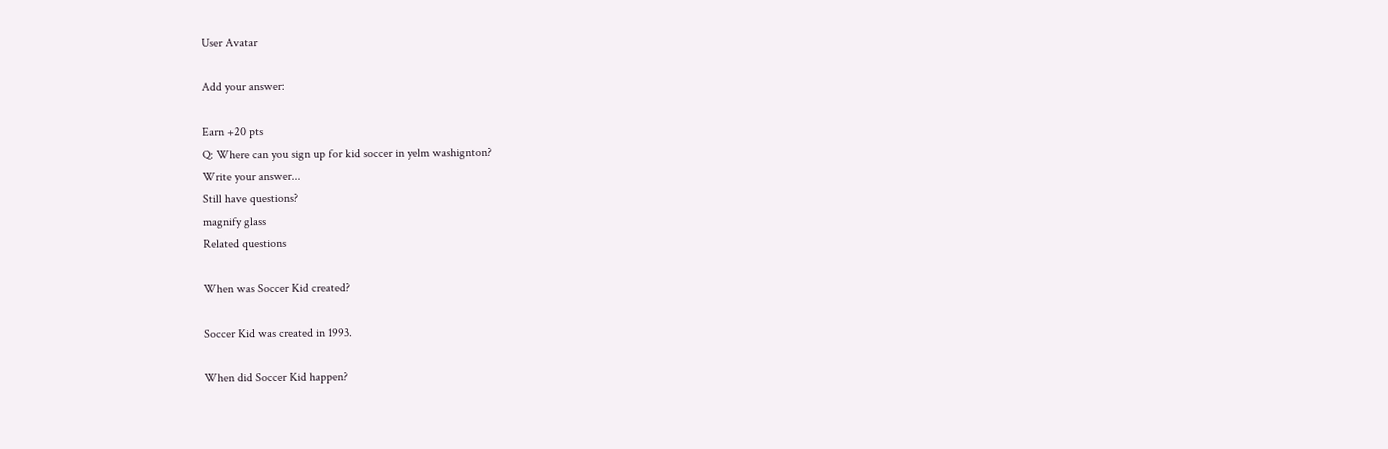User Avatar

Add your answer:

Earn +20 pts
Q: Where can you sign up for kid soccer in yelm washignton?
Write your answer...
Still have questions?
magnify glass
Related questions

When was Soccer Kid created?

Soccer Kid was created in 1993.

When did Soccer Kid happen?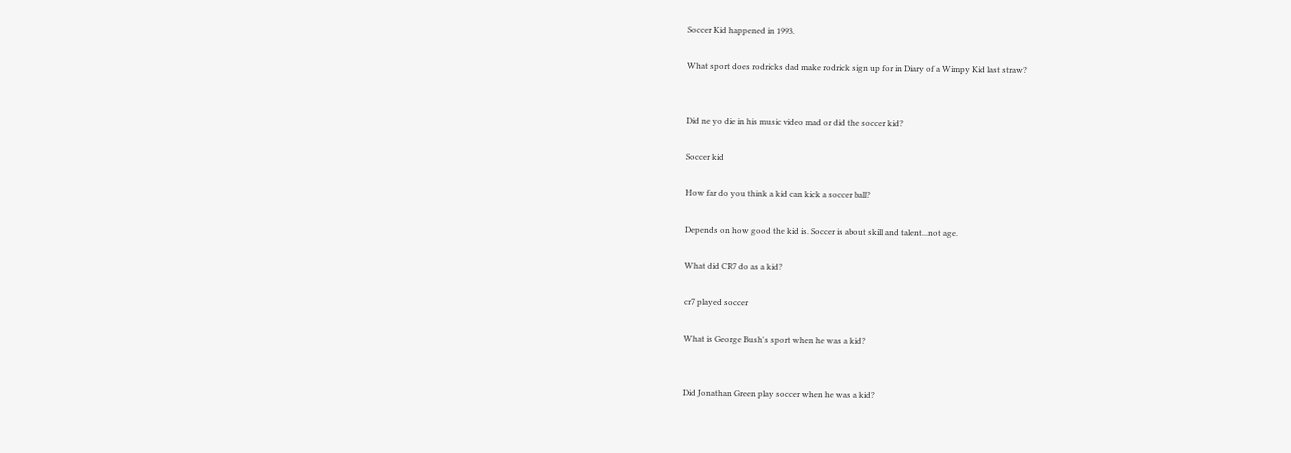Soccer Kid happened in 1993.

What sport does rodricks dad make rodrick sign up for in Diary of a Wimpy Kid last straw?


Did ne yo die in his music video mad or did the soccer kid?

Soccer kid

How far do you think a kid can kick a soccer ball?

Depends on how good the kid is. Soccer is about skill and talent...not age.

What did CR7 do as a kid?

cr7 played soccer

What is George Bush's sport when he was a kid?


Did Jonathan Green play soccer when he was a kid?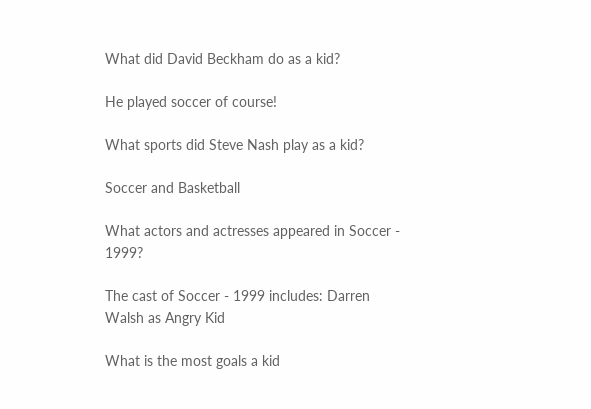What did David Beckham do as a kid?

He played soccer of course!

What sports did Steve Nash play as a kid?

Soccer and Basketball

What actors and actresses appeared in Soccer - 1999?

The cast of Soccer - 1999 includes: Darren Walsh as Angry Kid

What is the most goals a kid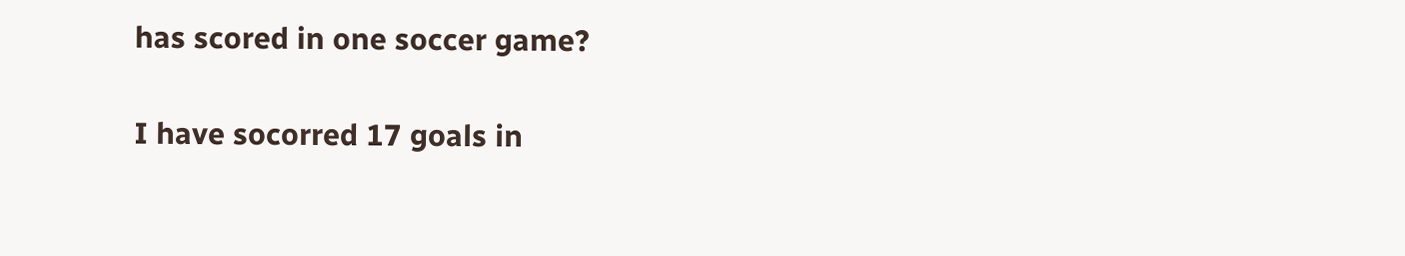has scored in one soccer game?

I have socorred 17 goals in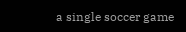a single soccer game